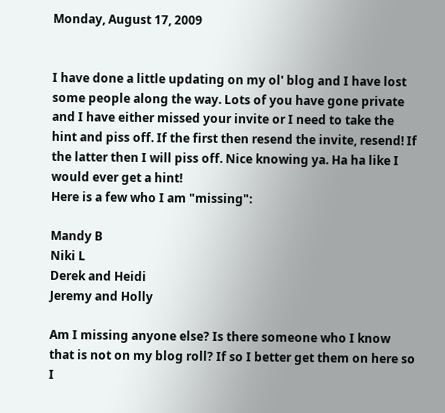Monday, August 17, 2009


I have done a little updating on my ol' blog and I have lost some people along the way. Lots of you have gone private and I have either missed your invite or I need to take the hint and piss off. If the first then resend the invite, resend! If the latter then I will piss off. Nice knowing ya. Ha ha like I would ever get a hint!
Here is a few who I am "missing":

Mandy B
Niki L
Derek and Heidi
Jeremy and Holly

Am I missing anyone else? Is there someone who I know that is not on my blog roll? If so I better get them on here so I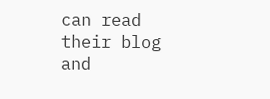can read their blog and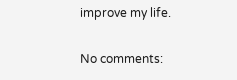improve my life.

No comments: